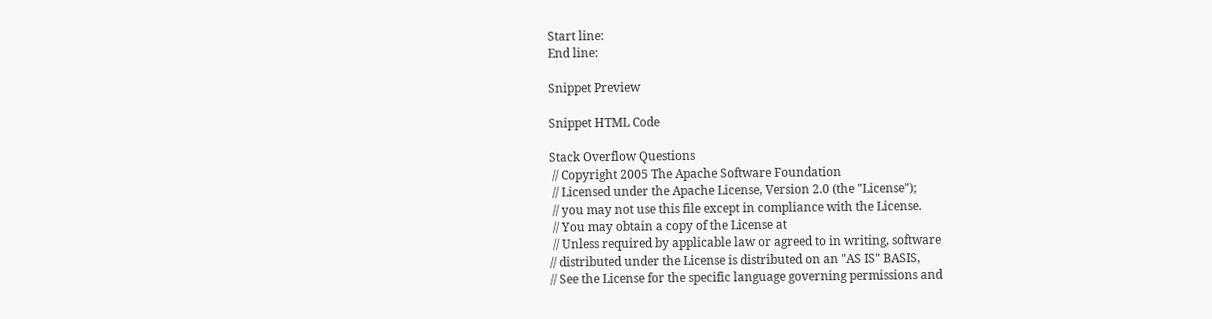Start line:
End line:

Snippet Preview

Snippet HTML Code

Stack Overflow Questions
 // Copyright 2005 The Apache Software Foundation
 // Licensed under the Apache License, Version 2.0 (the "License");
 // you may not use this file except in compliance with the License.
 // You may obtain a copy of the License at
 // Unless required by applicable law or agreed to in writing, software
// distributed under the License is distributed on an "AS IS" BASIS,
// See the License for the specific language governing permissions and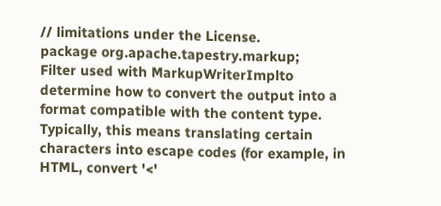// limitations under the License.
package org.apache.tapestry.markup;
Filter used with MarkupWriterImplto determine how to convert the output into a format compatible with the content type. Typically, this means translating certain characters into escape codes (for example, in HTML, convert '<'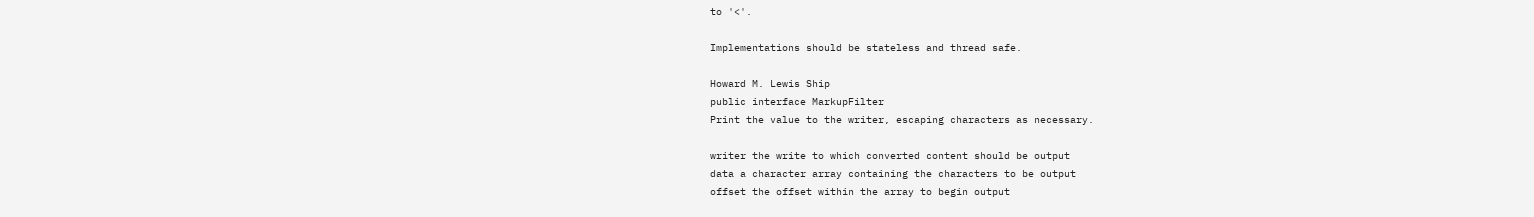to '<'.

Implementations should be stateless and thread safe.

Howard M. Lewis Ship
public interface MarkupFilter
Print the value to the writer, escaping characters as necessary.

writer the write to which converted content should be output
data a character array containing the characters to be output
offset the offset within the array to begin output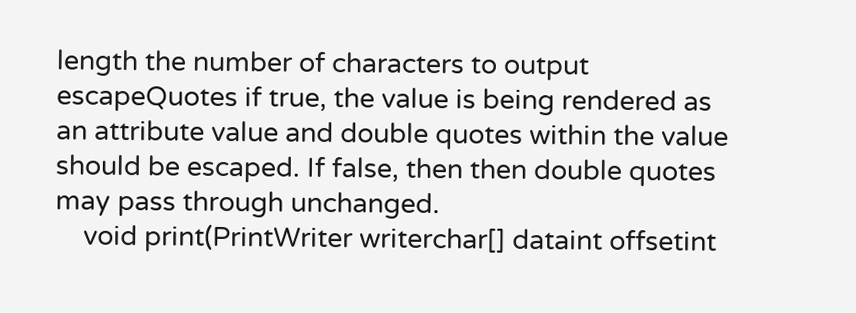length the number of characters to output
escapeQuotes if true, the value is being rendered as an attribute value and double quotes within the value should be escaped. If false, then then double quotes may pass through unchanged.
    void print(PrintWriter writerchar[] dataint offsetint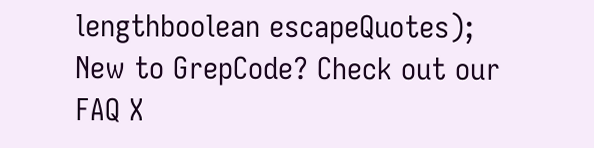lengthboolean escapeQuotes);
New to GrepCode? Check out our FAQ X